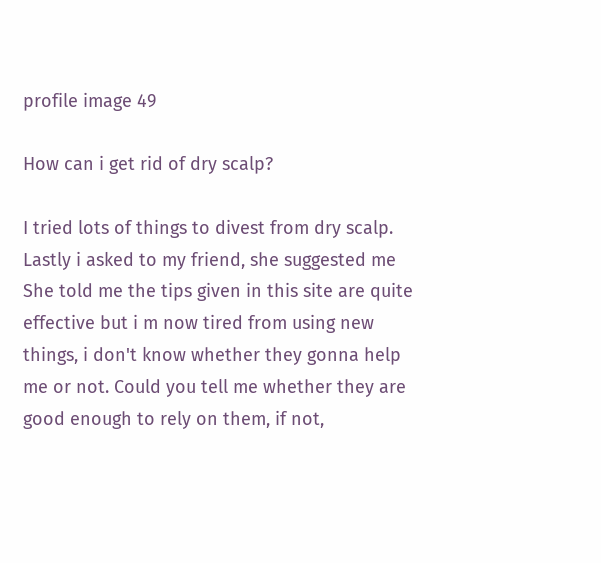profile image 49

How can i get rid of dry scalp?

I tried lots of things to divest from dry scalp. Lastly i asked to my friend, she suggested me She told me the tips given in this site are quite effective but i m now tired from using new things, i don't know whether they gonna help me or not. Could you tell me whether they are good enough to rely on them, if not,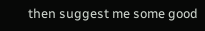then suggest me some good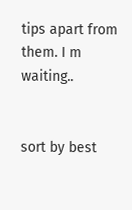tips apart from them. I m waiting..


sort by best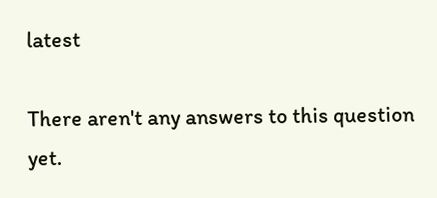latest

There aren't any answers to this question yet.